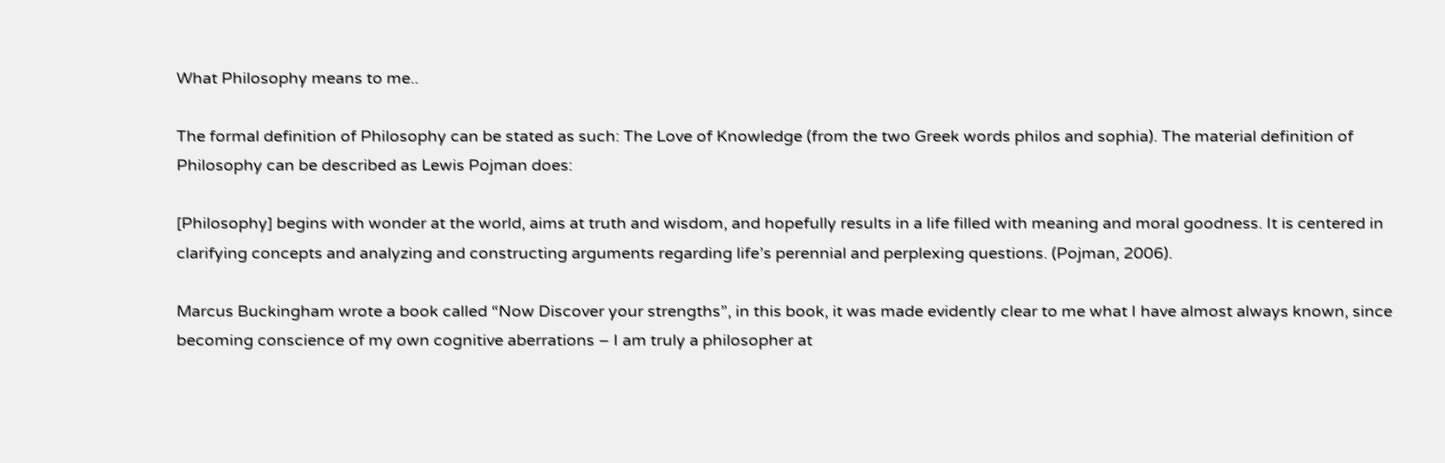What Philosophy means to me..

The formal definition of Philosophy can be stated as such: The Love of Knowledge (from the two Greek words philos and sophia). The material definition of Philosophy can be described as Lewis Pojman does:

[Philosophy] begins with wonder at the world, aims at truth and wisdom, and hopefully results in a life filled with meaning and moral goodness. It is centered in clarifying concepts and analyzing and constructing arguments regarding life’s perennial and perplexing questions. (Pojman, 2006).

Marcus Buckingham wrote a book called “Now Discover your strengths”, in this book, it was made evidently clear to me what I have almost always known, since becoming conscience of my own cognitive aberrations – I am truly a philosopher at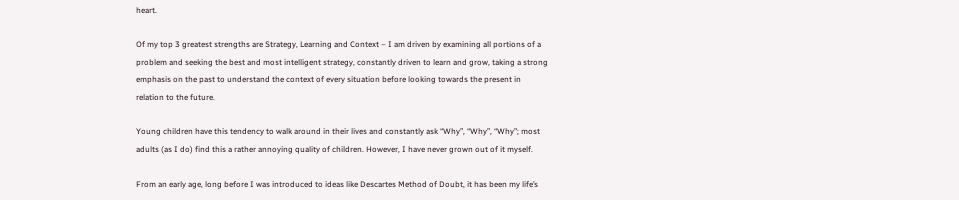heart.

Of my top 3 greatest strengths are Strategy, Learning and Context – I am driven by examining all portions of a problem and seeking the best and most intelligent strategy, constantly driven to learn and grow, taking a strong emphasis on the past to understand the context of every situation before looking towards the present in relation to the future.

Young children have this tendency to walk around in their lives and constantly ask “Why”, “Why”, “Why”; most adults (as I do) find this a rather annoying quality of children. However, I have never grown out of it myself.

From an early age, long before I was introduced to ideas like Descartes Method of Doubt, it has been my life’s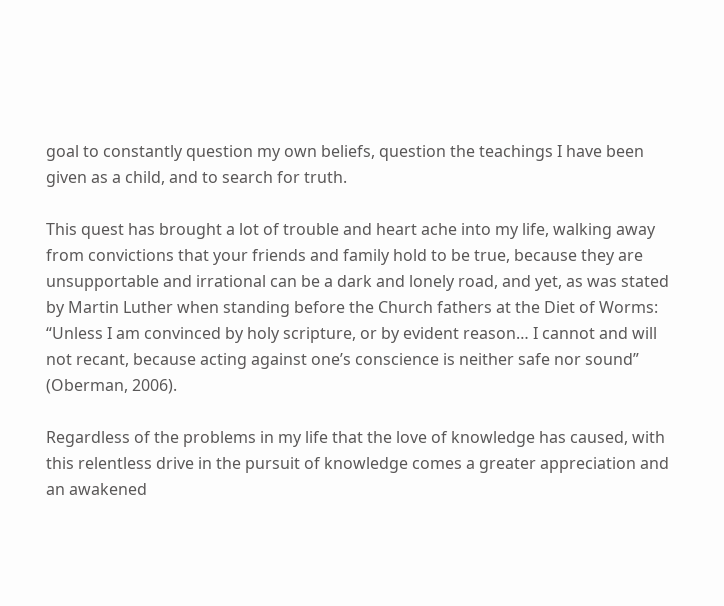goal to constantly question my own beliefs, question the teachings I have been given as a child, and to search for truth.

This quest has brought a lot of trouble and heart ache into my life, walking away from convictions that your friends and family hold to be true, because they are unsupportable and irrational can be a dark and lonely road, and yet, as was stated by Martin Luther when standing before the Church fathers at the Diet of Worms: “Unless I am convinced by holy scripture, or by evident reason… I cannot and will not recant, because acting against one’s conscience is neither safe nor sound” (Oberman, 2006).

Regardless of the problems in my life that the love of knowledge has caused, with this relentless drive in the pursuit of knowledge comes a greater appreciation and an awakened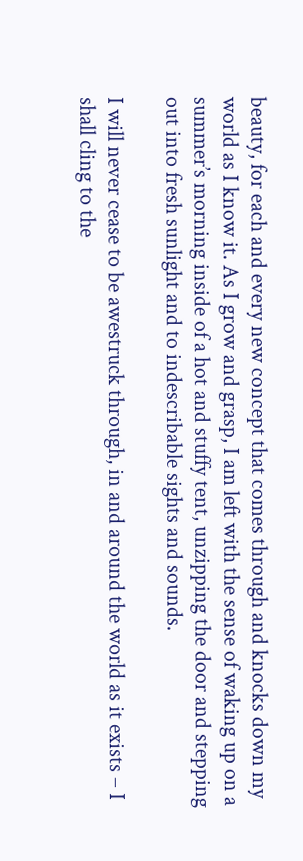beauty, for each and every new concept that comes through and knocks down my world as I know it. As I grow and grasp, I am left with the sense of waking up on a summer’s morning inside of a hot and stuffy tent, unzipping the door and stepping out into fresh sunlight and to indescribable sights and sounds.

I will never cease to be awestruck through, in and around the world as it exists – I shall cling to the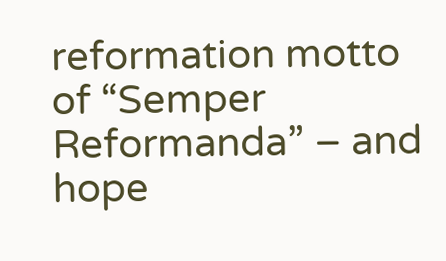reformation motto of “Semper Reformanda” – and hope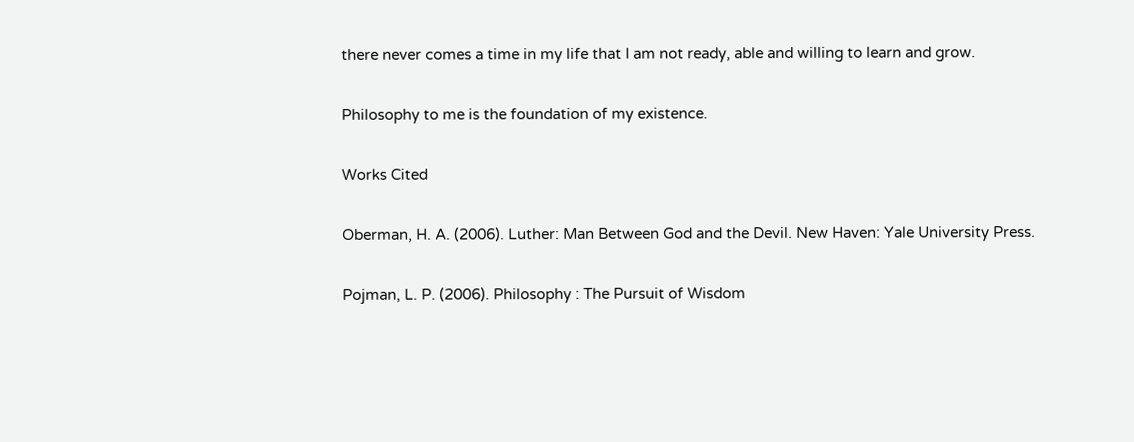there never comes a time in my life that I am not ready, able and willing to learn and grow.

Philosophy to me is the foundation of my existence.

Works Cited

Oberman, H. A. (2006). Luther: Man Between God and the Devil. New Haven: Yale University Press.

Pojman, L. P. (2006). Philosophy : The Pursuit of Wisdom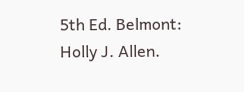5th Ed. Belmont: Holly J. Allen.